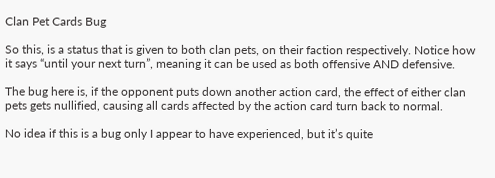Clan Pet Cards Bug

So this, is a status that is given to both clan pets, on their faction respectively. Notice how it says “until your next turn”, meaning it can be used as both offensive AND defensive.

The bug here is, if the opponent puts down another action card, the effect of either clan pets gets nullified, causing all cards affected by the action card turn back to normal.

No idea if this is a bug only I appear to have experienced, but it’s quite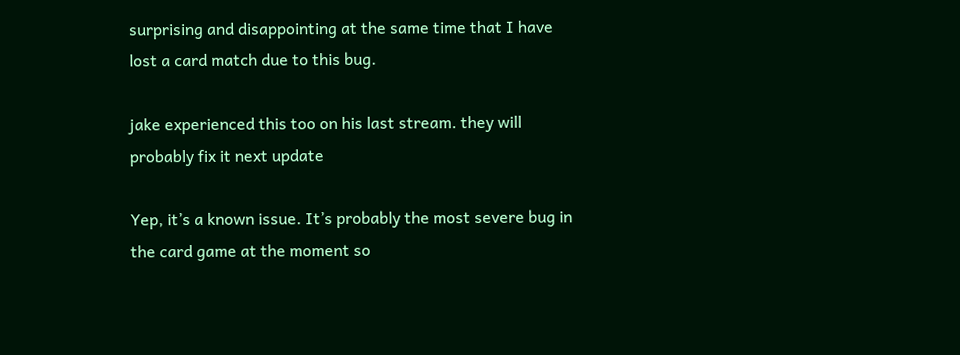surprising and disappointing at the same time that I have lost a card match due to this bug.

jake experienced this too on his last stream. they will probably fix it next update

Yep, it’s a known issue. It’s probably the most severe bug in the card game at the moment so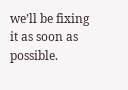we’ll be fixing it as soon as possible.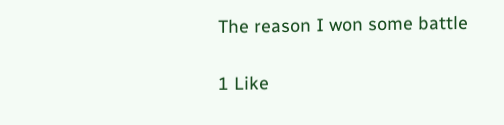The reason I won some battle

1 Like